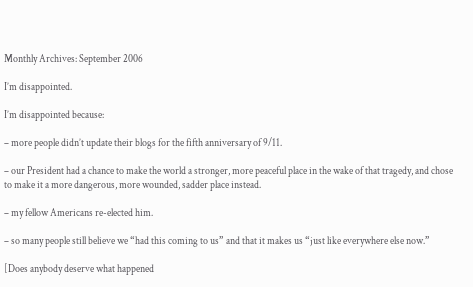Monthly Archives: September 2006

I’m disappointed.

I’m disappointed because:

– more people didn’t update their blogs for the fifth anniversary of 9/11.

– our President had a chance to make the world a stronger, more peaceful place in the wake of that tragedy, and chose to make it a more dangerous, more wounded, sadder place instead.

– my fellow Americans re-elected him.

– so many people still believe we “had this coming to us” and that it makes us “just like everywhere else now.”

[Does anybody deserve what happened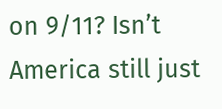on 9/11? Isn’t America still just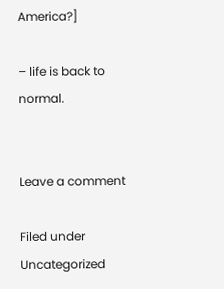America?]

– life is back to normal.


Leave a comment

Filed under Uncategorized